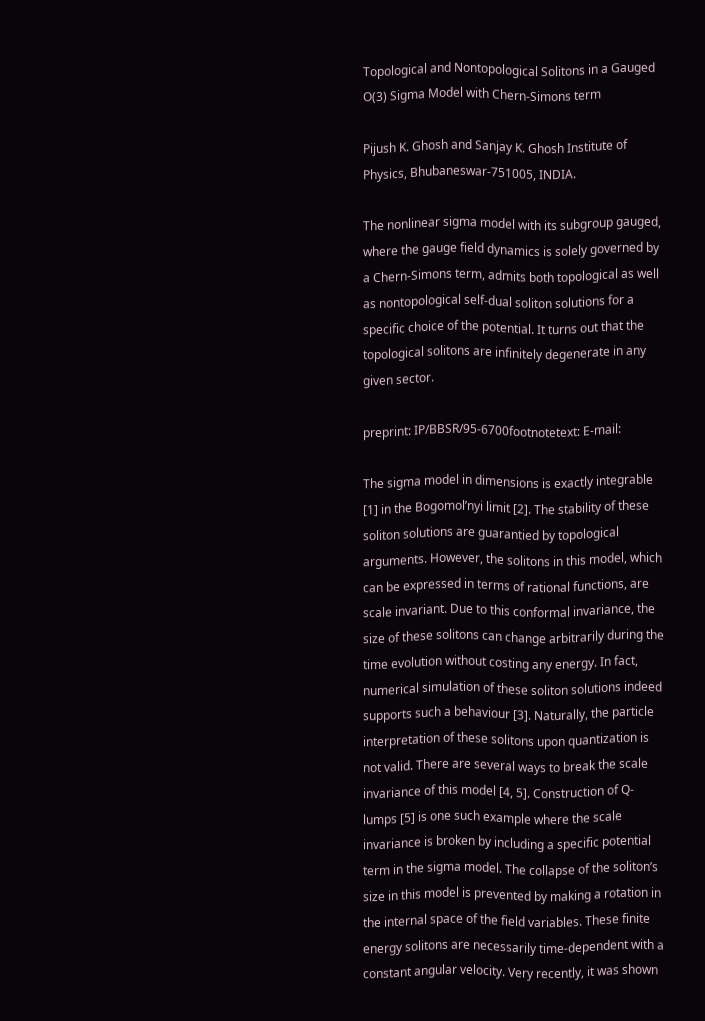Topological and Nontopological Solitons in a Gauged O(3) Sigma Model with Chern-Simons term

Pijush K. Ghosh and Sanjay K. Ghosh Institute of Physics, Bhubaneswar-751005, INDIA.

The nonlinear sigma model with its subgroup gauged, where the gauge field dynamics is solely governed by a Chern-Simons term, admits both topological as well as nontopological self-dual soliton solutions for a specific choice of the potential. It turns out that the topological solitons are infinitely degenerate in any given sector.

preprint: IP/BBSR/95-6700footnotetext: E-mail:

The sigma model in dimensions is exactly integrable [1] in the Bogomol’nyi limit [2]. The stability of these soliton solutions are guarantied by topological arguments. However, the solitons in this model, which can be expressed in terms of rational functions, are scale invariant. Due to this conformal invariance, the size of these solitons can change arbitrarily during the time evolution without costing any energy. In fact, numerical simulation of these soliton solutions indeed supports such a behaviour [3]. Naturally, the particle interpretation of these solitons upon quantization is not valid. There are several ways to break the scale invariance of this model [4, 5]. Construction of Q-lumps [5] is one such example where the scale invariance is broken by including a specific potential term in the sigma model. The collapse of the soliton’s size in this model is prevented by making a rotation in the internal space of the field variables. These finite energy solitons are necessarily time-dependent with a constant angular velocity. Very recently, it was shown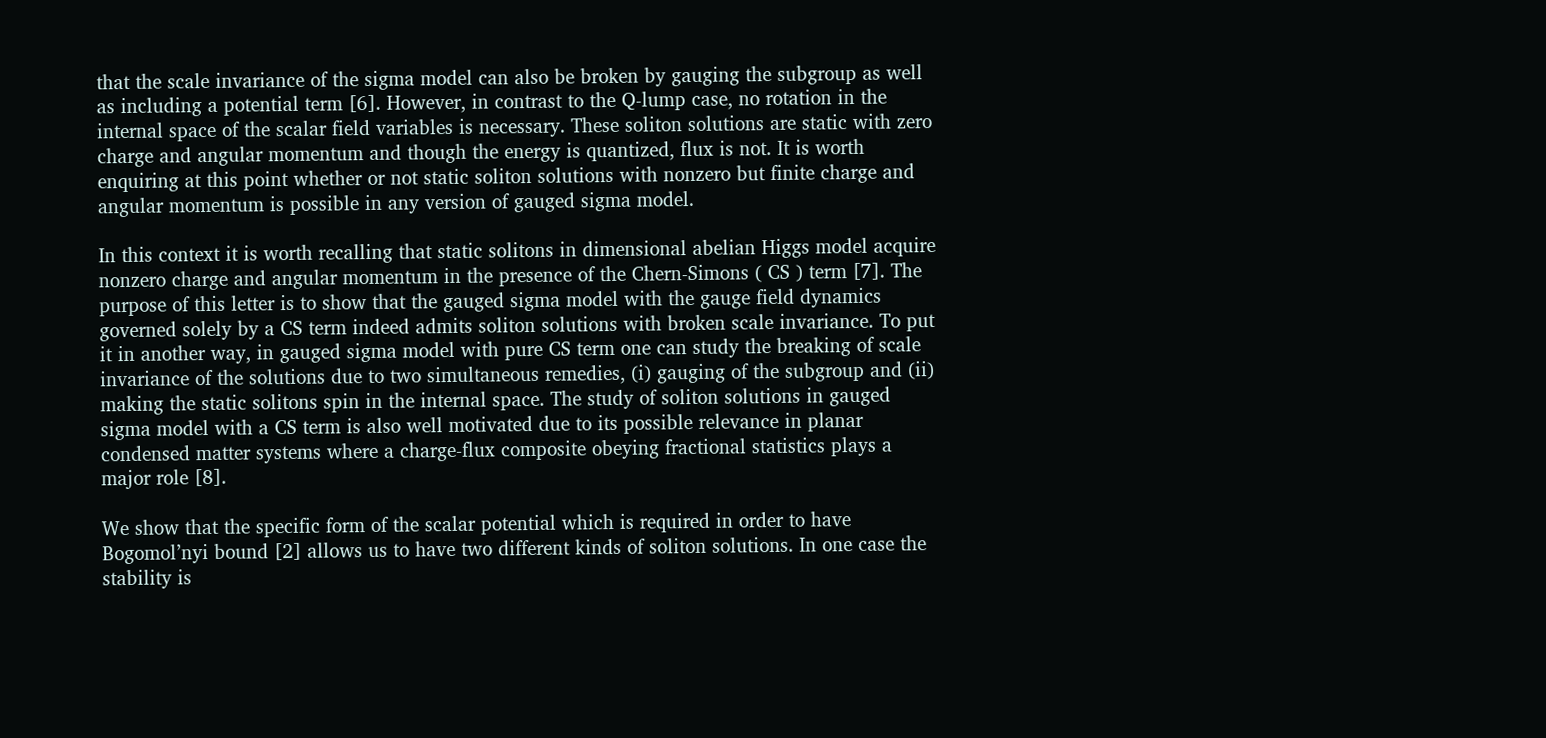that the scale invariance of the sigma model can also be broken by gauging the subgroup as well as including a potential term [6]. However, in contrast to the Q-lump case, no rotation in the internal space of the scalar field variables is necessary. These soliton solutions are static with zero charge and angular momentum and though the energy is quantized, flux is not. It is worth enquiring at this point whether or not static soliton solutions with nonzero but finite charge and angular momentum is possible in any version of gauged sigma model.

In this context it is worth recalling that static solitons in dimensional abelian Higgs model acquire nonzero charge and angular momentum in the presence of the Chern-Simons ( CS ) term [7]. The purpose of this letter is to show that the gauged sigma model with the gauge field dynamics governed solely by a CS term indeed admits soliton solutions with broken scale invariance. To put it in another way, in gauged sigma model with pure CS term one can study the breaking of scale invariance of the solutions due to two simultaneous remedies, (i) gauging of the subgroup and (ii) making the static solitons spin in the internal space. The study of soliton solutions in gauged sigma model with a CS term is also well motivated due to its possible relevance in planar condensed matter systems where a charge-flux composite obeying fractional statistics plays a major role [8].

We show that the specific form of the scalar potential which is required in order to have Bogomol’nyi bound [2] allows us to have two different kinds of soliton solutions. In one case the stability is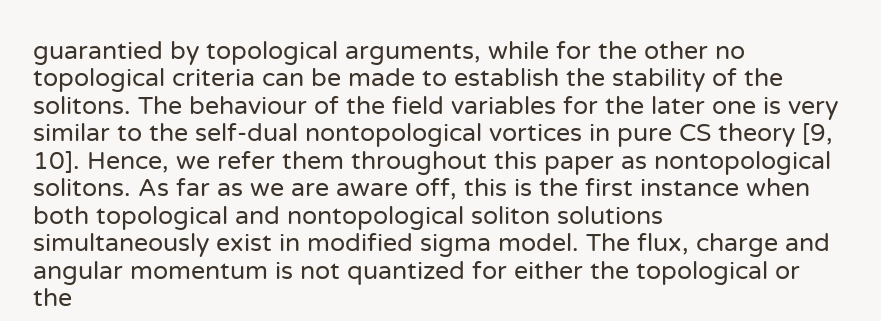guarantied by topological arguments, while for the other no topological criteria can be made to establish the stability of the solitons. The behaviour of the field variables for the later one is very similar to the self-dual nontopological vortices in pure CS theory [9, 10]. Hence, we refer them throughout this paper as nontopological solitons. As far as we are aware off, this is the first instance when both topological and nontopological soliton solutions simultaneously exist in modified sigma model. The flux, charge and angular momentum is not quantized for either the topological or the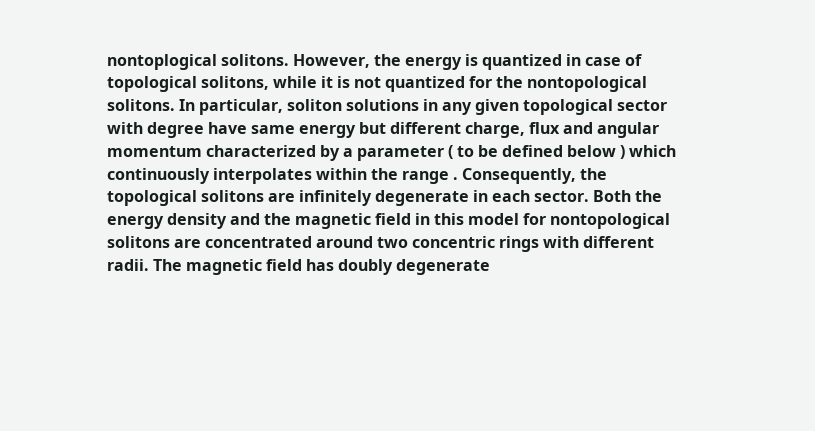nontoplogical solitons. However, the energy is quantized in case of topological solitons, while it is not quantized for the nontopological solitons. In particular, soliton solutions in any given topological sector with degree have same energy but different charge, flux and angular momentum characterized by a parameter ( to be defined below ) which continuously interpolates within the range . Consequently, the topological solitons are infinitely degenerate in each sector. Both the energy density and the magnetic field in this model for nontopological solitons are concentrated around two concentric rings with different radii. The magnetic field has doubly degenerate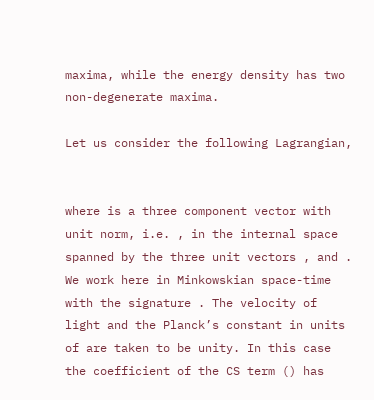maxima, while the energy density has two non-degenerate maxima.

Let us consider the following Lagrangian,


where is a three component vector with unit norm, i.e. , in the internal space spanned by the three unit vectors , and . We work here in Minkowskian space-time with the signature . The velocity of light and the Planck’s constant in units of are taken to be unity. In this case the coefficient of the CS term () has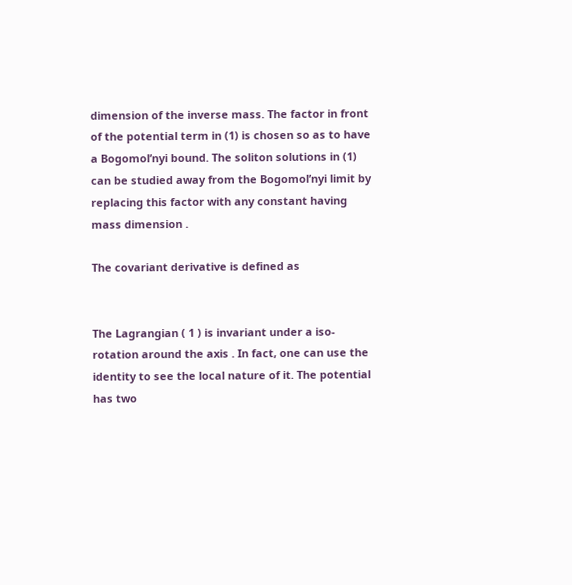dimension of the inverse mass. The factor in front of the potential term in (1) is chosen so as to have a Bogomol’nyi bound. The soliton solutions in (1) can be studied away from the Bogomol’nyi limit by replacing this factor with any constant having mass dimension .

The covariant derivative is defined as


The Lagrangian ( 1 ) is invariant under a iso-rotation around the axis . In fact, one can use the identity to see the local nature of it. The potential has two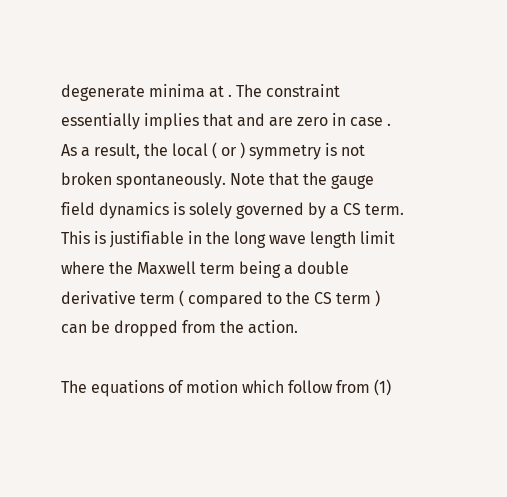degenerate minima at . The constraint essentially implies that and are zero in case . As a result, the local ( or ) symmetry is not broken spontaneously. Note that the gauge field dynamics is solely governed by a CS term. This is justifiable in the long wave length limit where the Maxwell term being a double derivative term ( compared to the CS term ) can be dropped from the action.

The equations of motion which follow from (1)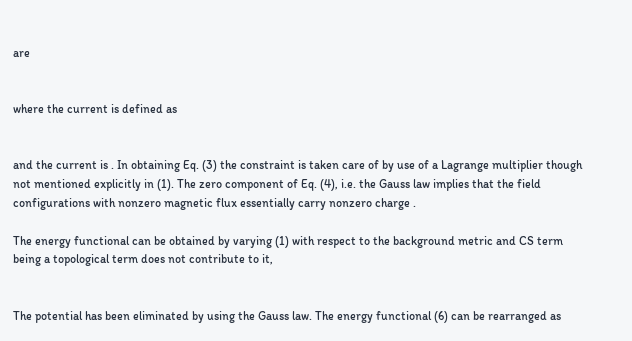are


where the current is defined as


and the current is . In obtaining Eq. (3) the constraint is taken care of by use of a Lagrange multiplier though not mentioned explicitly in (1). The zero component of Eq. (4), i.e. the Gauss law implies that the field configurations with nonzero magnetic flux essentially carry nonzero charge .

The energy functional can be obtained by varying (1) with respect to the background metric and CS term being a topological term does not contribute to it,


The potential has been eliminated by using the Gauss law. The energy functional (6) can be rearranged as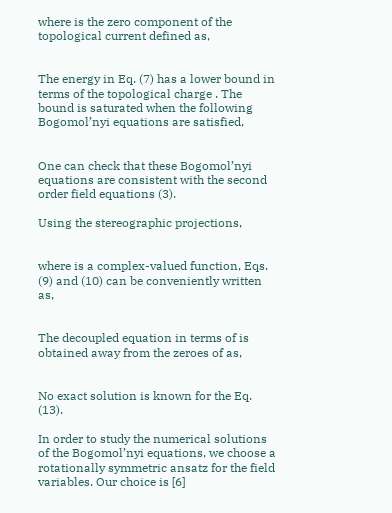where is the zero component of the topological current defined as,


The energy in Eq. (7) has a lower bound in terms of the topological charge . The bound is saturated when the following Bogomol’nyi equations are satisfied,


One can check that these Bogomol’nyi equations are consistent with the second order field equations (3).

Using the stereographic projections,


where is a complex-valued function, Eqs. (9) and (10) can be conveniently written as,


The decoupled equation in terms of is obtained away from the zeroes of as,


No exact solution is known for the Eq. (13).

In order to study the numerical solutions of the Bogomol’nyi equations, we choose a rotationally symmetric ansatz for the field variables. Our choice is [6]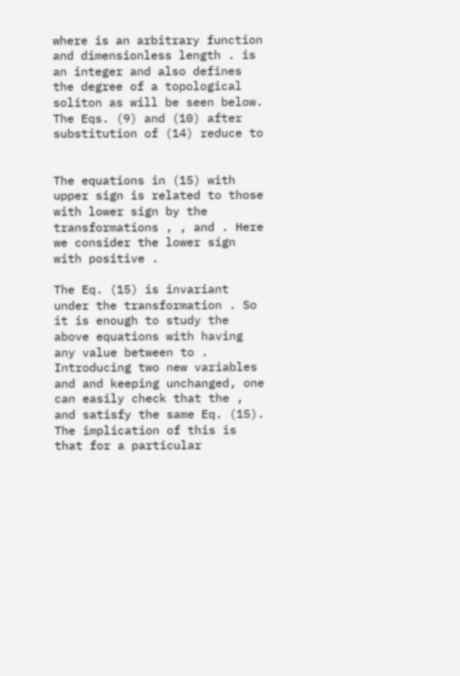where is an arbitrary function and dimensionless length . is an integer and also defines the degree of a topological soliton as will be seen below. The Eqs. (9) and (10) after substitution of (14) reduce to


The equations in (15) with upper sign is related to those with lower sign by the transformations , , and . Here we consider the lower sign with positive .

The Eq. (15) is invariant under the transformation . So it is enough to study the above equations with having any value between to . Introducing two new variables and and keeping unchanged, one can easily check that the , and satisfy the same Eq. (15). The implication of this is that for a particular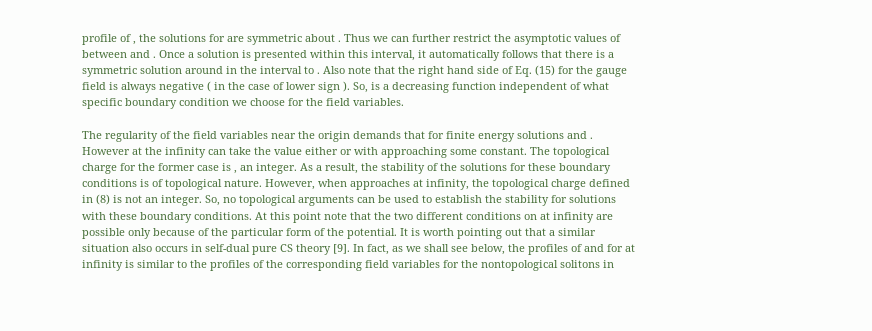profile of , the solutions for are symmetric about . Thus we can further restrict the asymptotic values of between and . Once a solution is presented within this interval, it automatically follows that there is a symmetric solution around in the interval to . Also note that the right hand side of Eq. (15) for the gauge field is always negative ( in the case of lower sign ). So, is a decreasing function independent of what specific boundary condition we choose for the field variables.

The regularity of the field variables near the origin demands that for finite energy solutions and . However at the infinity can take the value either or with approaching some constant. The topological charge for the former case is , an integer. As a result, the stability of the solutions for these boundary conditions is of topological nature. However, when approaches at infinity, the topological charge defined in (8) is not an integer. So, no topological arguments can be used to establish the stability for solutions with these boundary conditions. At this point note that the two different conditions on at infinity are possible only because of the particular form of the potential. It is worth pointing out that a similar situation also occurs in self-dual pure CS theory [9]. In fact, as we shall see below, the profiles of and for at infinity is similar to the profiles of the corresponding field variables for the nontopological solitons in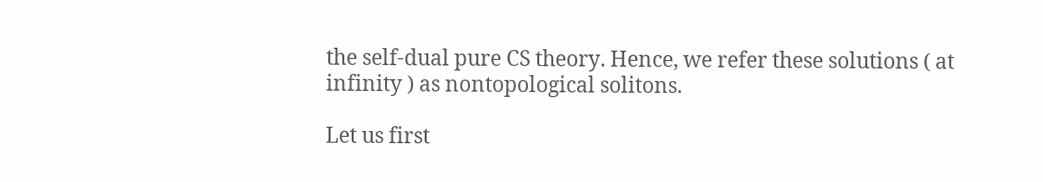the self-dual pure CS theory. Hence, we refer these solutions ( at infinity ) as nontopological solitons.

Let us first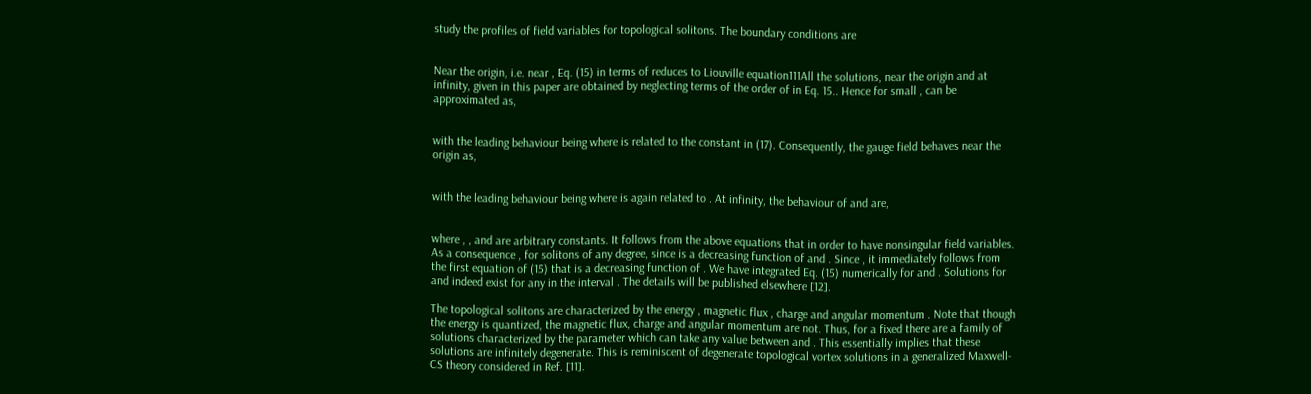study the profiles of field variables for topological solitons. The boundary conditions are


Near the origin, i.e. near , Eq. (15) in terms of reduces to Liouville equation111All the solutions, near the origin and at infinity, given in this paper are obtained by neglecting terms of the order of in Eq. 15.. Hence for small , can be approximated as,


with the leading behaviour being where is related to the constant in (17). Consequently, the gauge field behaves near the origin as,


with the leading behaviour being where is again related to . At infinity, the behaviour of and are,


where , , and are arbitrary constants. It follows from the above equations that in order to have nonsingular field variables. As a consequence , for solitons of any degree, since is a decreasing function of and . Since , it immediately follows from the first equation of (15) that is a decreasing function of . We have integrated Eq. (15) numerically for and . Solutions for and indeed exist for any in the interval . The details will be published elsewhere [12].

The topological solitons are characterized by the energy , magnetic flux , charge and angular momentum . Note that though the energy is quantized, the magnetic flux, charge and angular momentum are not. Thus, for a fixed there are a family of solutions characterized by the parameter which can take any value between and . This essentially implies that these solutions are infinitely degenerate. This is reminiscent of degenerate topological vortex solutions in a generalized Maxwell-CS theory considered in Ref. [11].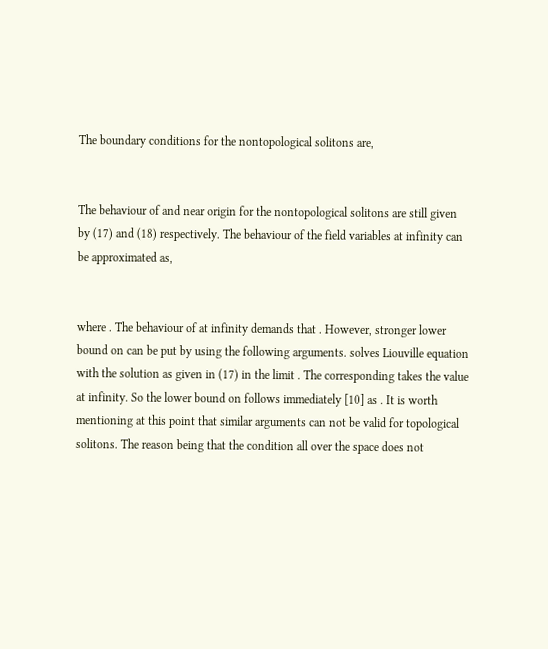The boundary conditions for the nontopological solitons are,


The behaviour of and near origin for the nontopological solitons are still given by (17) and (18) respectively. The behaviour of the field variables at infinity can be approximated as,


where . The behaviour of at infinity demands that . However, stronger lower bound on can be put by using the following arguments. solves Liouville equation with the solution as given in (17) in the limit . The corresponding takes the value at infinity. So the lower bound on follows immediately [10] as . It is worth mentioning at this point that similar arguments can not be valid for topological solitons. The reason being that the condition all over the space does not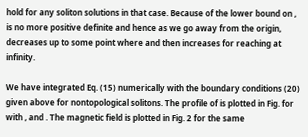hold for any soliton solutions in that case. Because of the lower bound on , is no more positive definite and hence as we go away from the origin, decreases up to some point where and then increases for reaching at infinity.

We have integrated Eq. (15) numerically with the boundary conditions (20) given above for nontopological solitons. The profile of is plotted in Fig. for with , and . The magnetic field is plotted in Fig. 2 for the same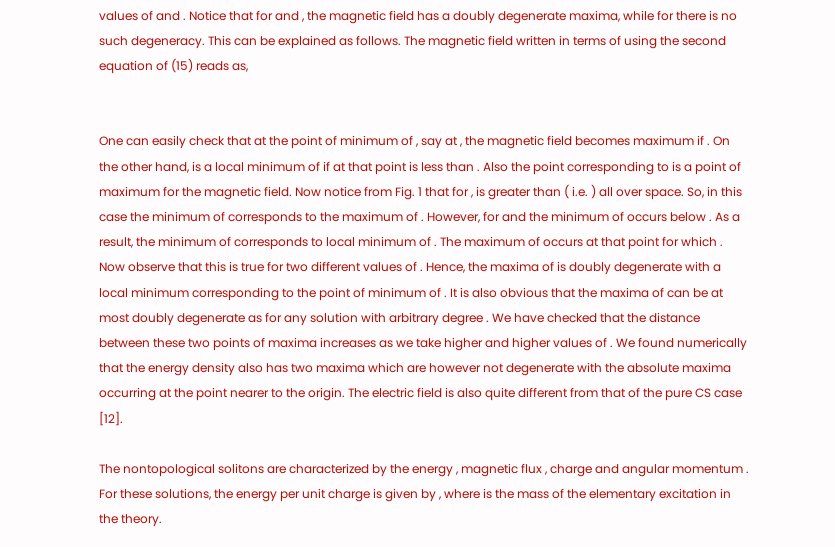values of and . Notice that for and , the magnetic field has a doubly degenerate maxima, while for there is no such degeneracy. This can be explained as follows. The magnetic field written in terms of using the second equation of (15) reads as,


One can easily check that at the point of minimum of , say at , the magnetic field becomes maximum if . On the other hand, is a local minimum of if at that point is less than . Also the point corresponding to is a point of maximum for the magnetic field. Now notice from Fig. 1 that for , is greater than ( i.e. ) all over space. So, in this case the minimum of corresponds to the maximum of . However, for and the minimum of occurs below . As a result, the minimum of corresponds to local minimum of . The maximum of occurs at that point for which . Now observe that this is true for two different values of . Hence, the maxima of is doubly degenerate with a local minimum corresponding to the point of minimum of . It is also obvious that the maxima of can be at most doubly degenerate as for any solution with arbitrary degree . We have checked that the distance between these two points of maxima increases as we take higher and higher values of . We found numerically that the energy density also has two maxima which are however not degenerate with the absolute maxima occurring at the point nearer to the origin. The electric field is also quite different from that of the pure CS case [12].

The nontopological solitons are characterized by the energy , magnetic flux , charge and angular momentum . For these solutions, the energy per unit charge is given by , where is the mass of the elementary excitation in the theory.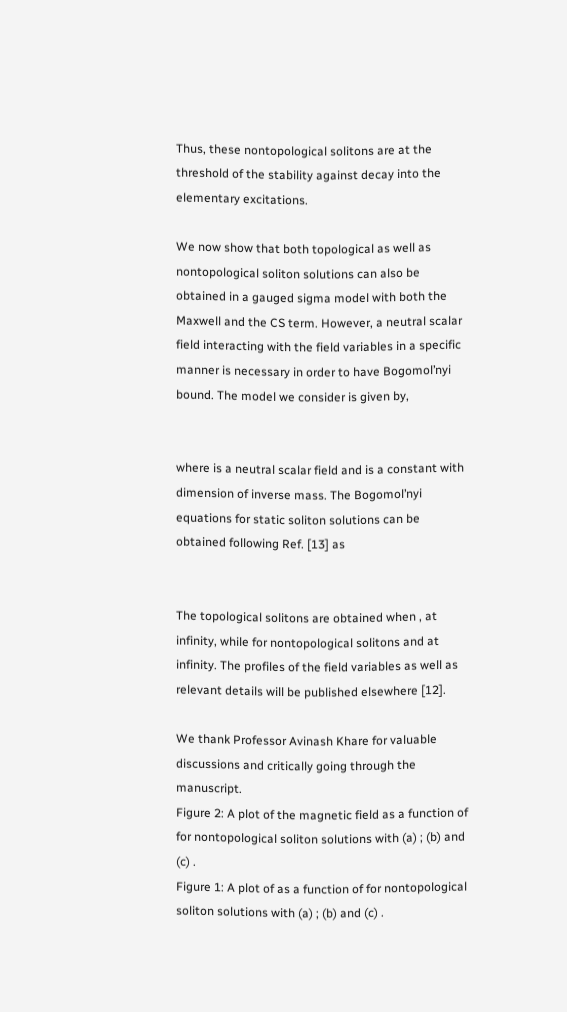Thus, these nontopological solitons are at the threshold of the stability against decay into the elementary excitations.

We now show that both topological as well as nontopological soliton solutions can also be obtained in a gauged sigma model with both the Maxwell and the CS term. However, a neutral scalar field interacting with the field variables in a specific manner is necessary in order to have Bogomol’nyi bound. The model we consider is given by,


where is a neutral scalar field and is a constant with dimension of inverse mass. The Bogomol’nyi equations for static soliton solutions can be obtained following Ref. [13] as


The topological solitons are obtained when , at infinity, while for nontopological solitons and at infinity. The profiles of the field variables as well as relevant details will be published elsewhere [12].

We thank Professor Avinash Khare for valuable discussions and critically going through the manuscript.
Figure 2: A plot of the magnetic field as a function of for nontopological soliton solutions with (a) ; (b) and (c) .
Figure 1: A plot of as a function of for nontopological soliton solutions with (a) ; (b) and (c) .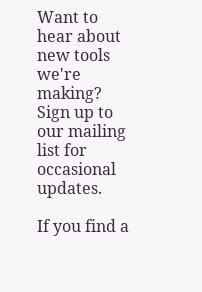Want to hear about new tools we're making? Sign up to our mailing list for occasional updates.

If you find a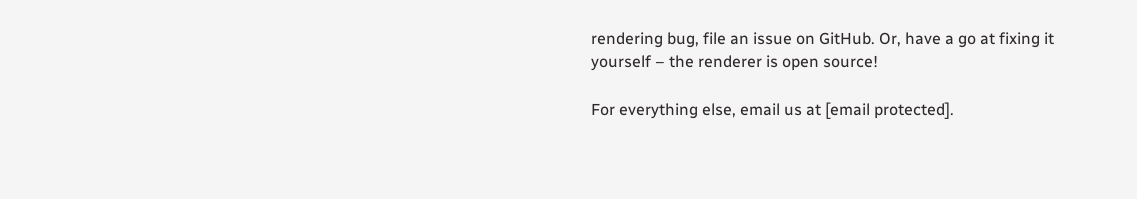rendering bug, file an issue on GitHub. Or, have a go at fixing it yourself – the renderer is open source!

For everything else, email us at [email protected].